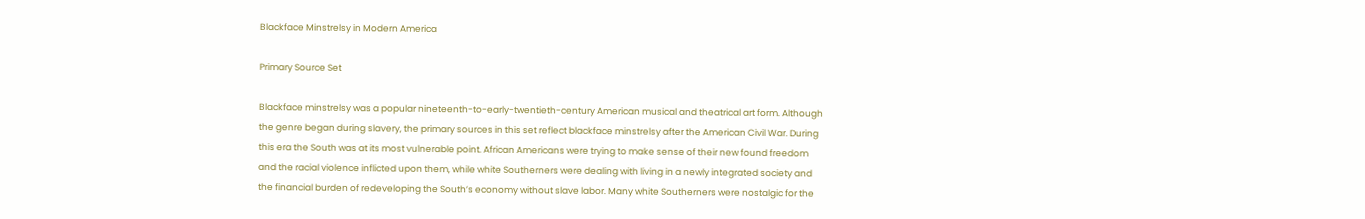Blackface Minstrelsy in Modern America

Primary Source Set

Blackface minstrelsy was a popular nineteenth-to-early-twentieth-century American musical and theatrical art form. Although the genre began during slavery, the primary sources in this set reflect blackface minstrelsy after the American Civil War. During this era the South was at its most vulnerable point. African Americans were trying to make sense of their new found freedom and the racial violence inflicted upon them, while white Southerners were dealing with living in a newly integrated society and the financial burden of redeveloping the South’s economy without slave labor. Many white Southerners were nostalgic for the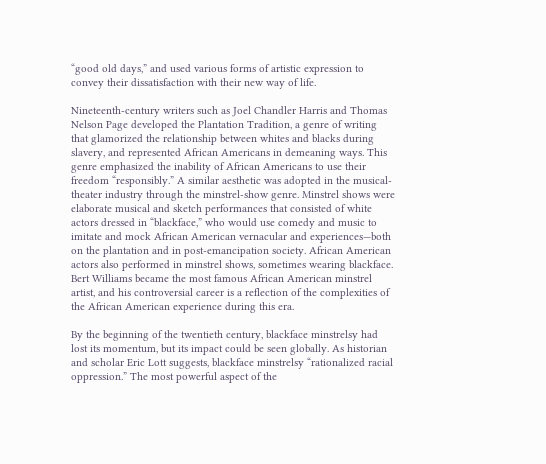“good old days,” and used various forms of artistic expression to convey their dissatisfaction with their new way of life.

Nineteenth-century writers such as Joel Chandler Harris and Thomas Nelson Page developed the Plantation Tradition, a genre of writing that glamorized the relationship between whites and blacks during slavery, and represented African Americans in demeaning ways. This genre emphasized the inability of African Americans to use their freedom “responsibly.” A similar aesthetic was adopted in the musical-theater industry through the minstrel-show genre. Minstrel shows were elaborate musical and sketch performances that consisted of white actors dressed in “blackface,” who would use comedy and music to imitate and mock African American vernacular and experiences—both on the plantation and in post-emancipation society. African American actors also performed in minstrel shows, sometimes wearing blackface. Bert Williams became the most famous African American minstrel artist, and his controversial career is a reflection of the complexities of the African American experience during this era.

By the beginning of the twentieth century, blackface minstrelsy had lost its momentum, but its impact could be seen globally. As historian and scholar Eric Lott suggests, blackface minstrelsy “rationalized racial oppression.” The most powerful aspect of the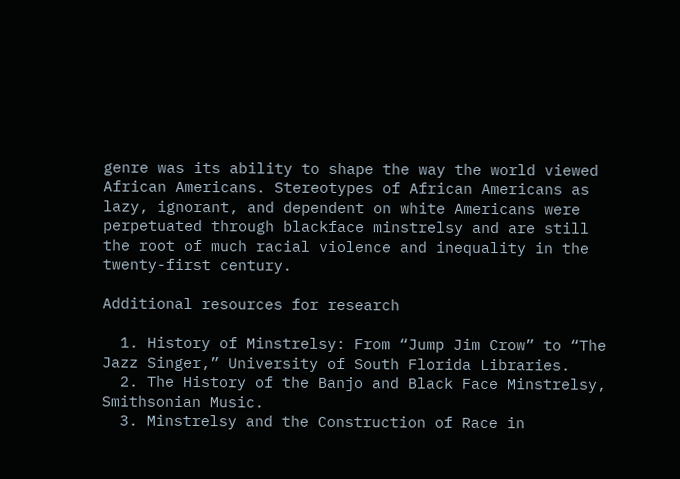genre was its ability to shape the way the world viewed African Americans. Stereotypes of African Americans as lazy, ignorant, and dependent on white Americans were perpetuated through blackface minstrelsy and are still the root of much racial violence and inequality in the twenty-first century.

Additional resources for research

  1. History of Minstrelsy: From “Jump Jim Crow” to “The Jazz Singer,” University of South Florida Libraries.
  2. The History of the Banjo and Black Face Minstrelsy, Smithsonian Music.
  3. Minstrelsy and the Construction of Race in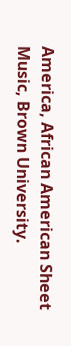America, African American Sheet Music, Brown University.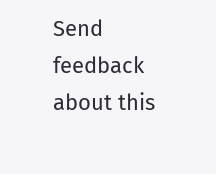Send feedback about this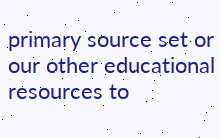primary source set or our other educational resources to